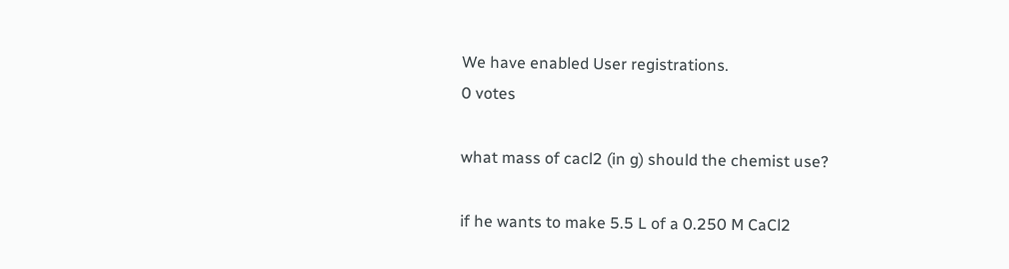We have enabled User registrations.
0 votes

what mass of cacl2 (in g) should the chemist use?

if he wants to make 5.5 L of a 0.250 M CaCl2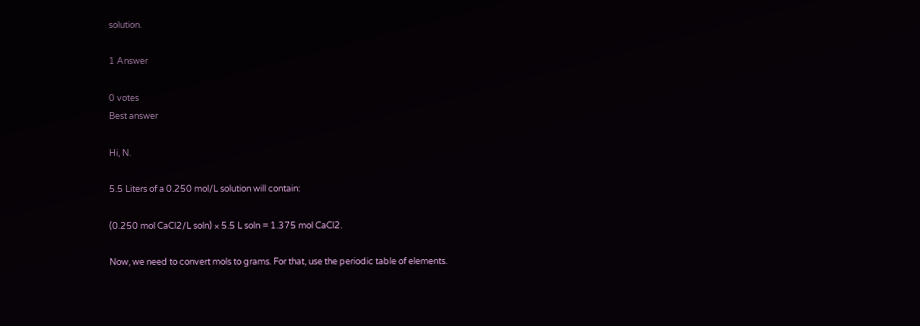solution.

1 Answer

0 votes
Best answer

Hi, N.

5.5 Liters of a 0.250 mol/L solution will contain:

(0.250 mol CaCl2/L soln) × 5.5 L soln = 1.375 mol CaCl2.

Now, we need to convert mols to grams. For that, use the periodic table of elements.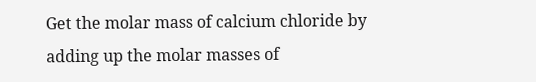Get the molar mass of calcium chloride by adding up the molar masses of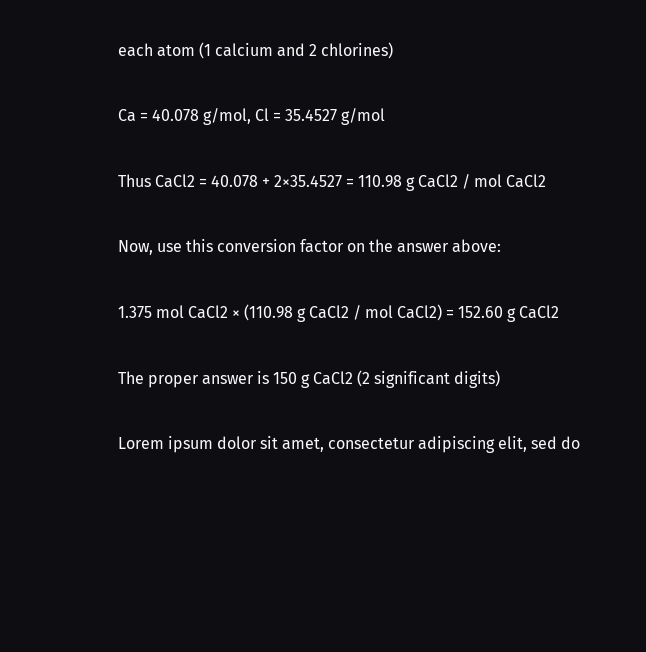each atom (1 calcium and 2 chlorines)

Ca = 40.078 g/mol, Cl = 35.4527 g/mol

Thus CaCl2 = 40.078 + 2×35.4527 = 110.98 g CaCl2 / mol CaCl2

Now, use this conversion factor on the answer above:

1.375 mol CaCl2 × (110.98 g CaCl2 / mol CaCl2) = 152.60 g CaCl2

The proper answer is 150 g CaCl2 (2 significant digits)

Lorem ipsum dolor sit amet, consectetur adipiscing elit, sed do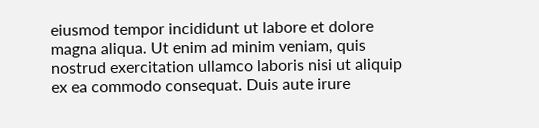eiusmod tempor incididunt ut labore et dolore magna aliqua. Ut enim ad minim veniam, quis nostrud exercitation ullamco laboris nisi ut aliquip ex ea commodo consequat. Duis aute irure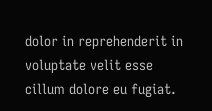dolor in reprehenderit in voluptate velit esse cillum dolore eu fugiat.